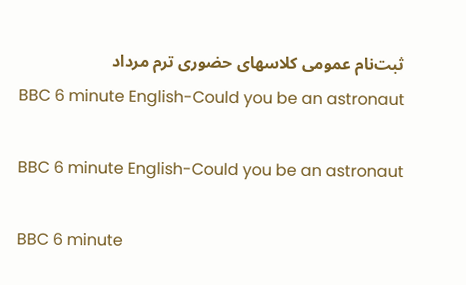ثبت‌نام عمومی کلاسهای حضوری ترم مرداد
BBC 6 minute English-Could you be an astronaut

BBC 6 minute English-Could you be an astronaut

BBC 6 minute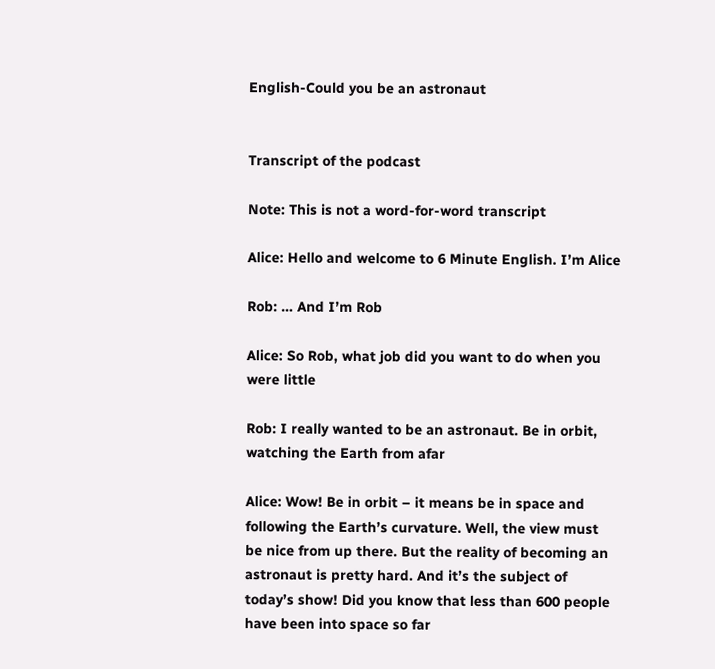English-Could you be an astronaut


Transcript of the podcast

Note: This is not a word-for-word transcript

Alice: Hello and welcome to 6 Minute English. I’m Alice

Rob: … And I’m Rob

Alice: So Rob, what job did you want to do when you were little

Rob: I really wanted to be an astronaut. Be in orbit, watching the Earth from afar

Alice: Wow! Be in orbit – it means be in space and following the Earth’s curvature. Well, the view must be nice from up there. But the reality of becoming an astronaut is pretty hard. And it’s the subject of today’s show! Did you know that less than 600 people have been into space so far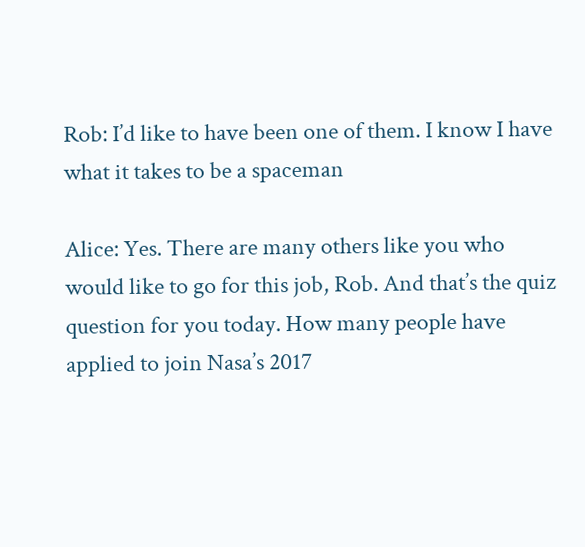Rob: I’d like to have been one of them. I know I have what it takes to be a spaceman

Alice: Yes. There are many others like you who would like to go for this job, Rob. And that’s the quiz question for you today. How many people have applied to join Nasa’s 2017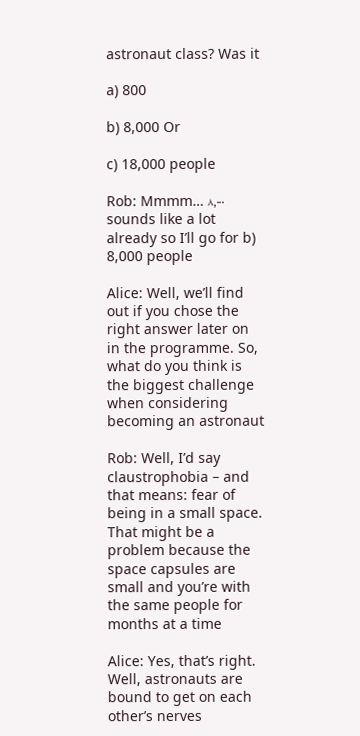astronaut class? Was it

a) 800

b) 8,000 Or

c) 18,000 people

Rob: Mmmm… ۸,۰۰۰ sounds like a lot already so I’ll go for b) 8,000 people

Alice: Well, we’ll find out if you chose the right answer later on in the programme. So, what do you think is the biggest challenge when considering becoming an astronaut

Rob: Well, I’d say claustrophobia – and that means: fear of being in a small space. That might be a problem because the space capsules are small and you’re with the same people for months at a time

Alice: Yes, that’s right. Well, astronauts are bound to get on each other’s nerves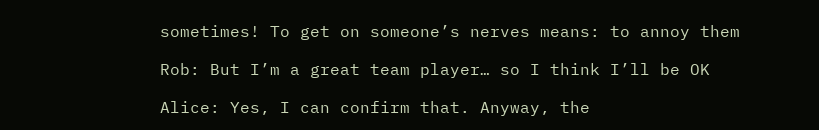sometimes! To get on someone’s nerves means: to annoy them

Rob: But I’m a great team player… so I think I’ll be OK

Alice: Yes, I can confirm that. Anyway, the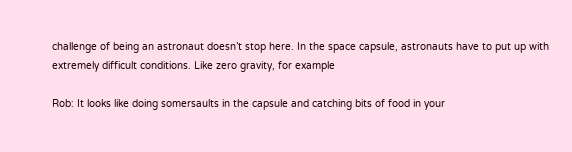challenge of being an astronaut doesn’t stop here. In the space capsule, astronauts have to put up with extremely difficult conditions. Like zero gravity, for example

Rob: It looks like doing somersaults in the capsule and catching bits of food in your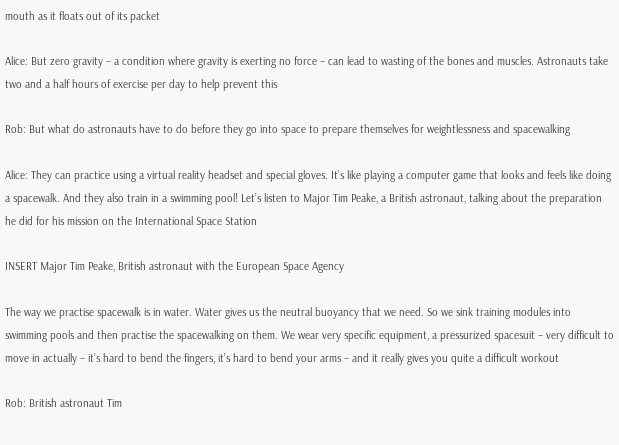mouth as it floats out of its packet

Alice: But zero gravity – a condition where gravity is exerting no force – can lead to wasting of the bones and muscles. Astronauts take two and a half hours of exercise per day to help prevent this

Rob: But what do astronauts have to do before they go into space to prepare themselves for weightlessness and spacewalking

Alice: They can practice using a virtual reality headset and special gloves. It’s like playing a computer game that looks and feels like doing a spacewalk. And they also train in a swimming pool! Let’s listen to Major Tim Peake, a British astronaut, talking about the preparation he did for his mission on the International Space Station

INSERT Major Tim Peake, British astronaut with the European Space Agency

The way we practise spacewalk is in water. Water gives us the neutral buoyancy that we need. So we sink training modules into swimming pools and then practise the spacewalking on them. We wear very specific equipment, a pressurized spacesuit – very difficult to move in actually – it’s hard to bend the fingers, it’s hard to bend your arms – and it really gives you quite a difficult workout

Rob: British astronaut Tim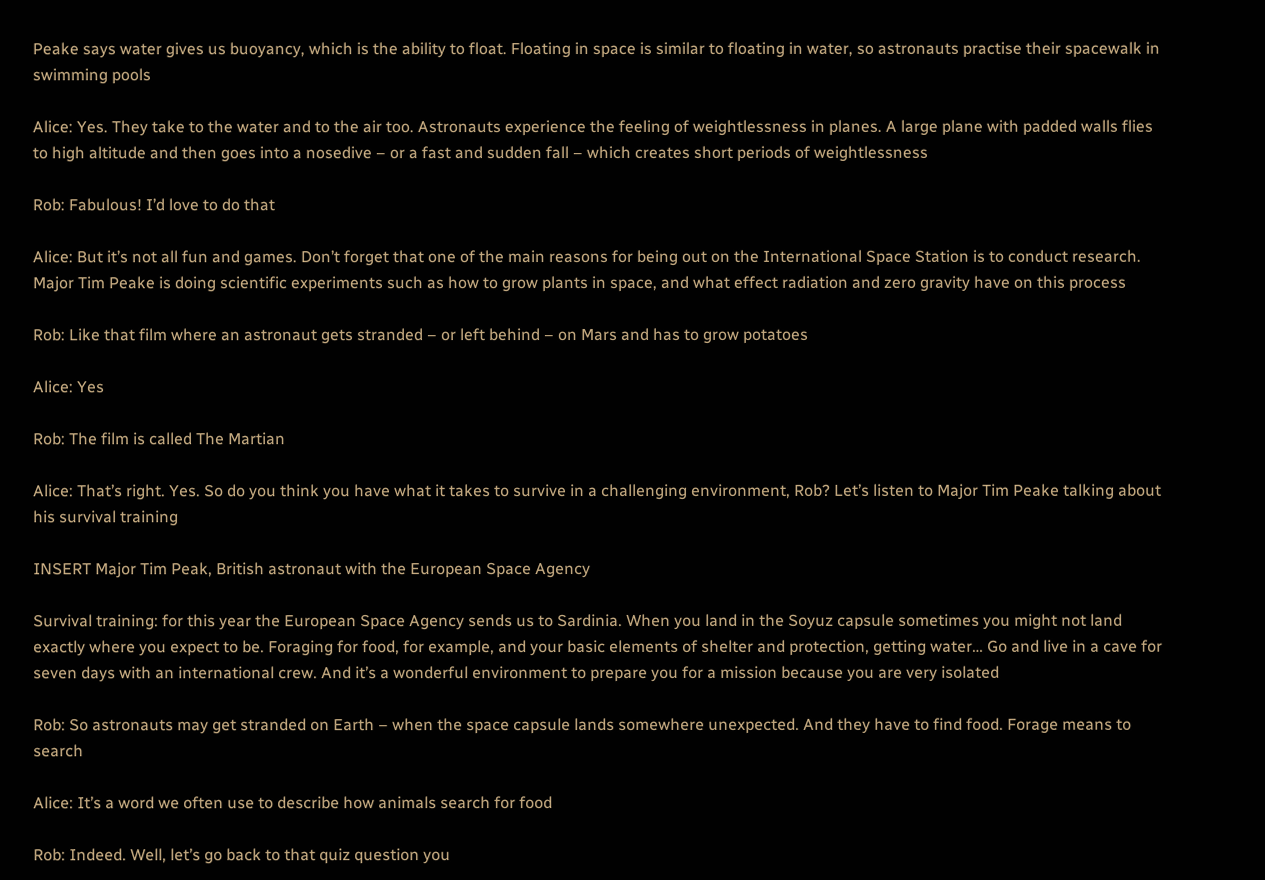Peake says water gives us buoyancy, which is the ability to float. Floating in space is similar to floating in water, so astronauts practise their spacewalk in swimming pools

Alice: Yes. They take to the water and to the air too. Astronauts experience the feeling of weightlessness in planes. A large plane with padded walls flies to high altitude and then goes into a nosedive – or a fast and sudden fall – which creates short periods of weightlessness

Rob: Fabulous! I’d love to do that

Alice: But it’s not all fun and games. Don’t forget that one of the main reasons for being out on the International Space Station is to conduct research. Major Tim Peake is doing scientific experiments such as how to grow plants in space, and what effect radiation and zero gravity have on this process

Rob: Like that film where an astronaut gets stranded – or left behind – on Mars and has to grow potatoes

Alice: Yes

Rob: The film is called The Martian

Alice: That’s right. Yes. So do you think you have what it takes to survive in a challenging environment, Rob? Let’s listen to Major Tim Peake talking about his survival training

INSERT Major Tim Peak, British astronaut with the European Space Agency

Survival training: for this year the European Space Agency sends us to Sardinia. When you land in the Soyuz capsule sometimes you might not land exactly where you expect to be. Foraging for food, for example, and your basic elements of shelter and protection, getting water… Go and live in a cave for seven days with an international crew. And it’s a wonderful environment to prepare you for a mission because you are very isolated

Rob: So astronauts may get stranded on Earth – when the space capsule lands somewhere unexpected. And they have to find food. Forage means to search

Alice: It’s a word we often use to describe how animals search for food

Rob: Indeed. Well, let’s go back to that quiz question you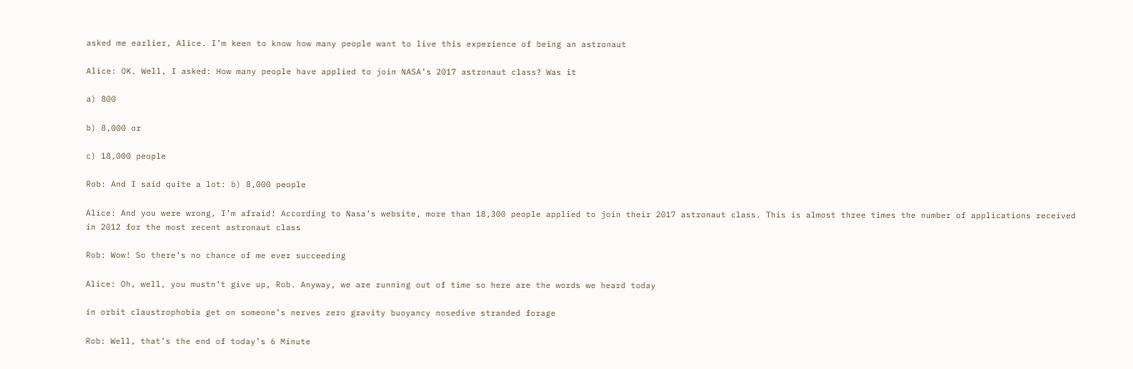asked me earlier, Alice. I’m keen to know how many people want to live this experience of being an astronaut

Alice: OK. Well, I asked: How many people have applied to join NASA’s 2017 astronaut class? Was it

a) 800

b) 8,000 or

c) 18,000 people

Rob: And I said quite a lot: b) 8,000 people

Alice: And you were wrong, I’m afraid! According to Nasa’s website, more than 18,300 people applied to join their 2017 astronaut class. This is almost three times the number of applications received in 2012 for the most recent astronaut class

Rob: Wow! So there’s no chance of me ever succeeding

Alice: Oh, well, you mustn’t give up, Rob. Anyway, we are running out of time so here are the words we heard today

in orbit claustrophobia get on someone’s nerves zero gravity buoyancy nosedive stranded forage

Rob: Well, that’s the end of today’s 6 Minute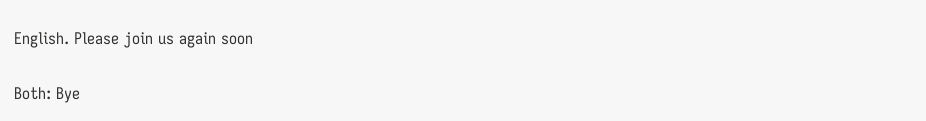English. Please join us again soon

Both: Bye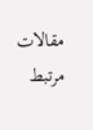مقالات مرتبط